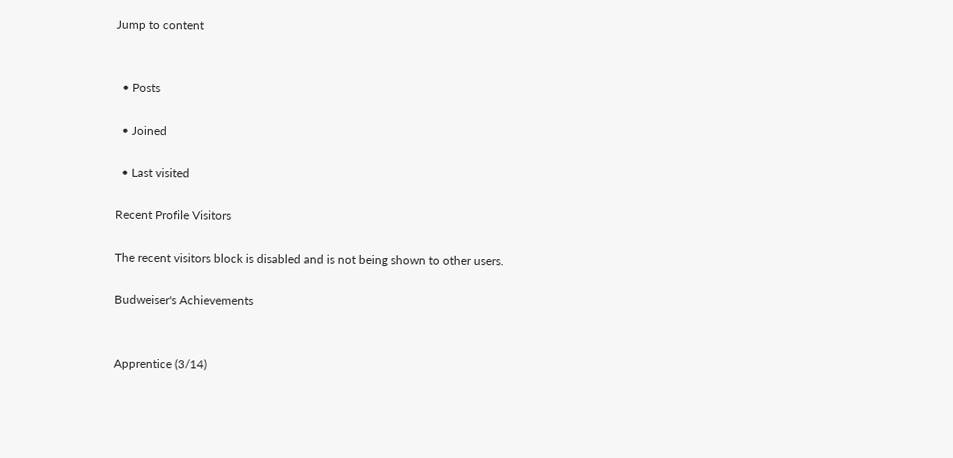Jump to content


  • Posts

  • Joined

  • Last visited

Recent Profile Visitors

The recent visitors block is disabled and is not being shown to other users.

Budweiser's Achievements


Apprentice (3/14)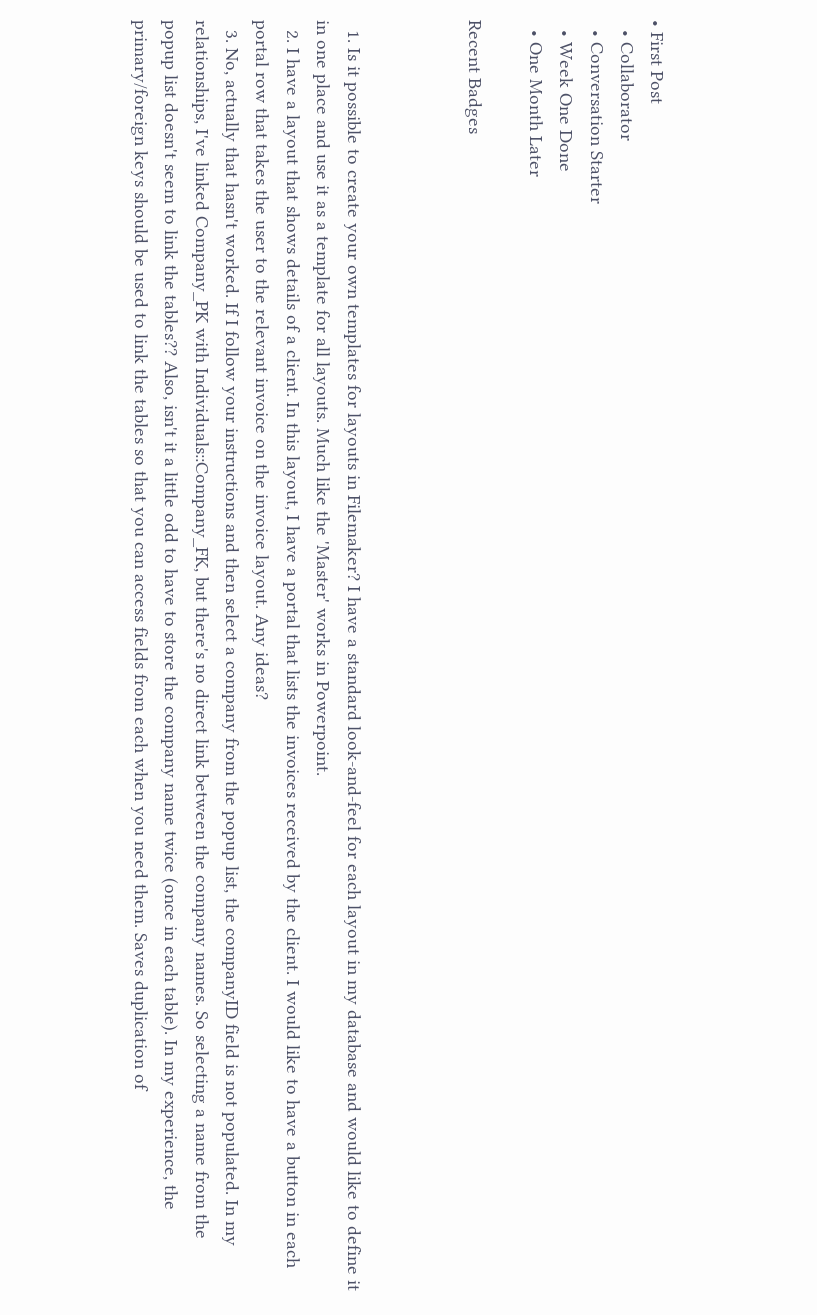• First Post
  • Collaborator
  • Conversation Starter
  • Week One Done
  • One Month Later

Recent Badges



  1. Is it possible to create your own templates for layouts in Filemaker? I have a standard look-and-feel for each layout in my database and would like to define it in one place and use it as a template for all layouts. Much like the 'Master' works in Powerpoint.
  2. I have a layout that shows details of a client. In this layout, I have a portal that lists the invoices received by the client. I would like to have a button in each portal row that takes the user to the relevant invoice on the invoice layout. Any ideas?
  3. No, actually that hasn't worked. If I follow your instructions and then select a company from the popup list, the companyID field is not populated. In my relationships, I've linked Company_PK with Individuals::Company_FK, but there's no direct link between the company names. So selecting a name from the popup list doesn't seem to link the tables?? Also, isn't it a little odd to have to store the company name twice (once in each table). In my experience, the primary/foreign keys should be used to link the tables so that you can access fields from each when you need them. Saves duplication of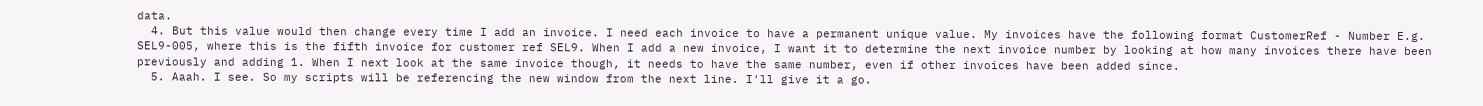data.
  4. But this value would then change every time I add an invoice. I need each invoice to have a permanent unique value. My invoices have the following format CustomerRef - Number E.g. SEL9-005, where this is the fifth invoice for customer ref SEL9. When I add a new invoice, I want it to determine the next invoice number by looking at how many invoices there have been previously and adding 1. When I next look at the same invoice though, it needs to have the same number, even if other invoices have been added since.
  5. Aaah. I see. So my scripts will be referencing the new window from the next line. I'll give it a go.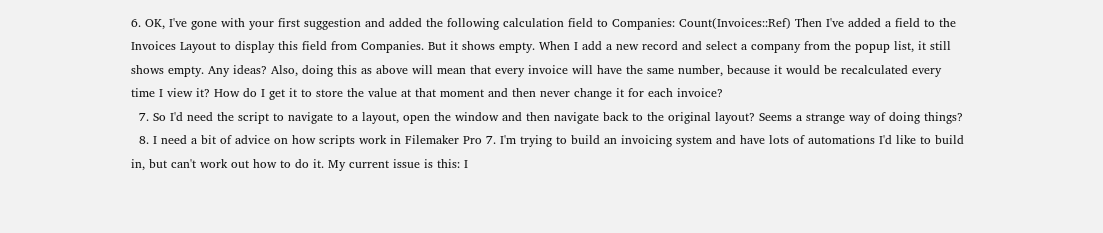6. OK, I've gone with your first suggestion and added the following calculation field to Companies: Count(Invoices::Ref) Then I've added a field to the Invoices Layout to display this field from Companies. But it shows empty. When I add a new record and select a company from the popup list, it still shows empty. Any ideas? Also, doing this as above will mean that every invoice will have the same number, because it would be recalculated every time I view it? How do I get it to store the value at that moment and then never change it for each invoice?
  7. So I'd need the script to navigate to a layout, open the window and then navigate back to the original layout? Seems a strange way of doing things?
  8. I need a bit of advice on how scripts work in Filemaker Pro 7. I'm trying to build an invoicing system and have lots of automations I'd like to build in, but can't work out how to do it. My current issue is this: I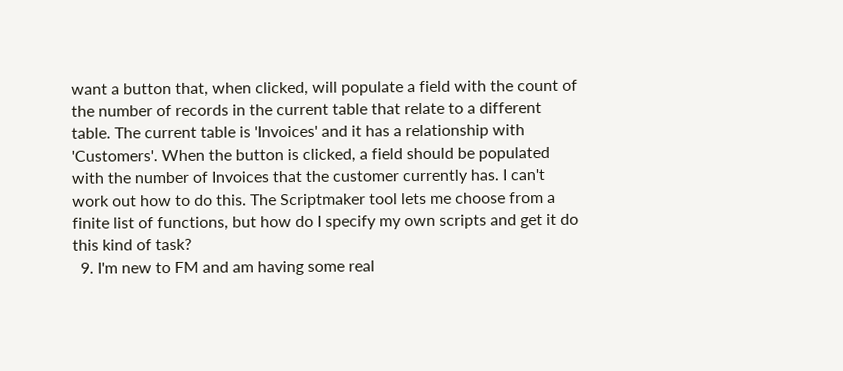want a button that, when clicked, will populate a field with the count of the number of records in the current table that relate to a different table. The current table is 'Invoices' and it has a relationship with 'Customers'. When the button is clicked, a field should be populated with the number of Invoices that the customer currently has. I can't work out how to do this. The Scriptmaker tool lets me choose from a finite list of functions, but how do I specify my own scripts and get it do this kind of task?
  9. I'm new to FM and am having some real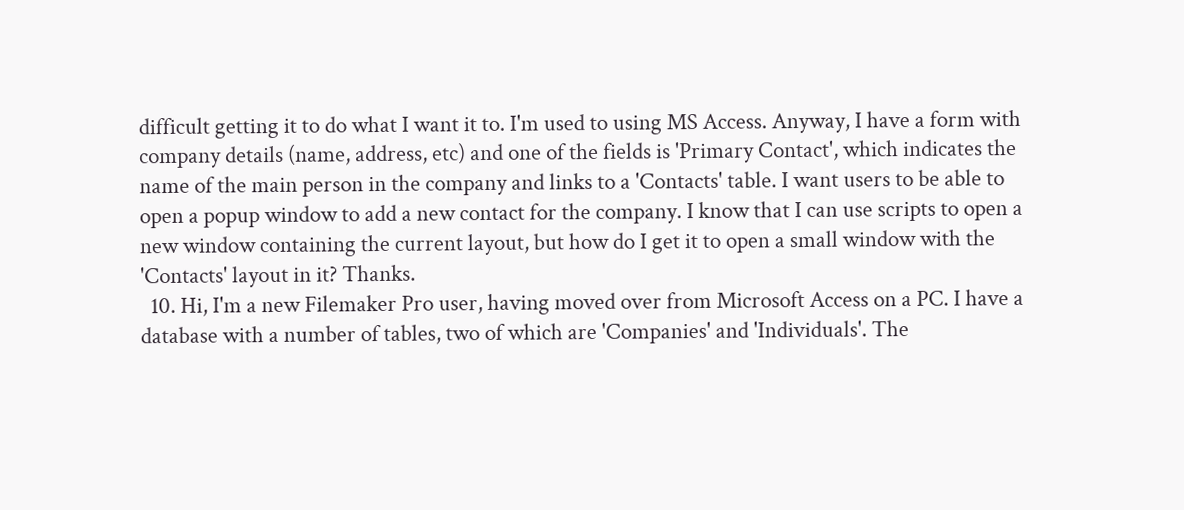difficult getting it to do what I want it to. I'm used to using MS Access. Anyway, I have a form with company details (name, address, etc) and one of the fields is 'Primary Contact', which indicates the name of the main person in the company and links to a 'Contacts' table. I want users to be able to open a popup window to add a new contact for the company. I know that I can use scripts to open a new window containing the current layout, but how do I get it to open a small window with the 'Contacts' layout in it? Thanks.
  10. Hi, I'm a new Filemaker Pro user, having moved over from Microsoft Access on a PC. I have a database with a number of tables, two of which are 'Companies' and 'Individuals'. The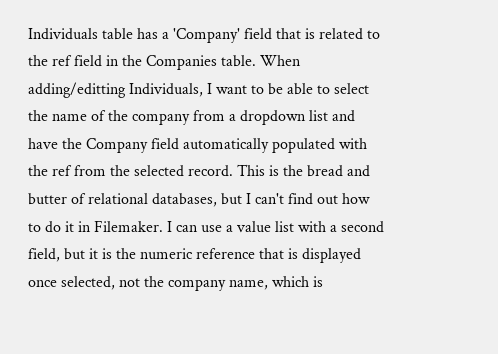Individuals table has a 'Company' field that is related to the ref field in the Companies table. When adding/editting Individuals, I want to be able to select the name of the company from a dropdown list and have the Company field automatically populated with the ref from the selected record. This is the bread and butter of relational databases, but I can't find out how to do it in Filemaker. I can use a value list with a second field, but it is the numeric reference that is displayed once selected, not the company name, which is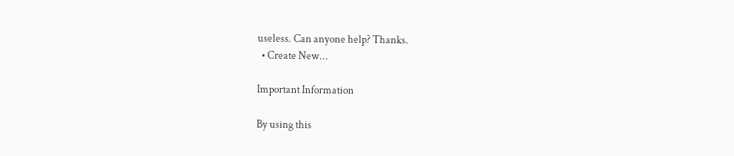useless. Can anyone help? Thanks.
  • Create New...

Important Information

By using this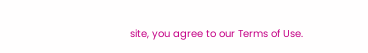site, you agree to our Terms of Use.